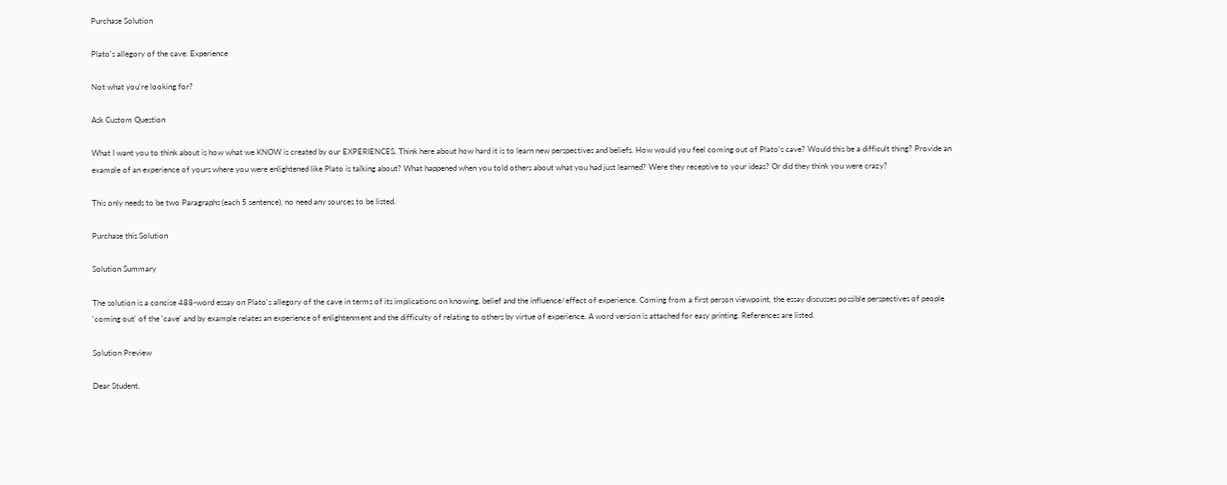Purchase Solution

Plato's allegory of the cave: Experience

Not what you're looking for?

Ask Custom Question

What I want you to think about is how what we KNOW is created by our EXPERIENCES. Think here about how hard it is to learn new perspectives and beliefs. How would you feel coming out of Plato's cave? Would this be a difficult thing? Provide an example of an experience of yours where you were enlightened like Plato is talking about? What happened when you told others about what you had just learned? Were they receptive to your ideas? Or did they think you were crazy?

This only needs to be two Paragraphs (each 5 sentence), no need any sources to be listed.

Purchase this Solution

Solution Summary

The solution is a concise 488-word essay on Plato's allegory of the cave in terms of its implications on knowing, belief and the influence/effect of experience. Coming from a first person viewpoint, the essay discusses possible perspectives of people 'coming out' of the 'cave' and by example relates an experience of enlightenment and the difficulty of relating to others by virtue of experience. A word version is attached for easy printing. References are listed.

Solution Preview

Dear Student,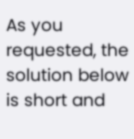As you requested, the solution below is short and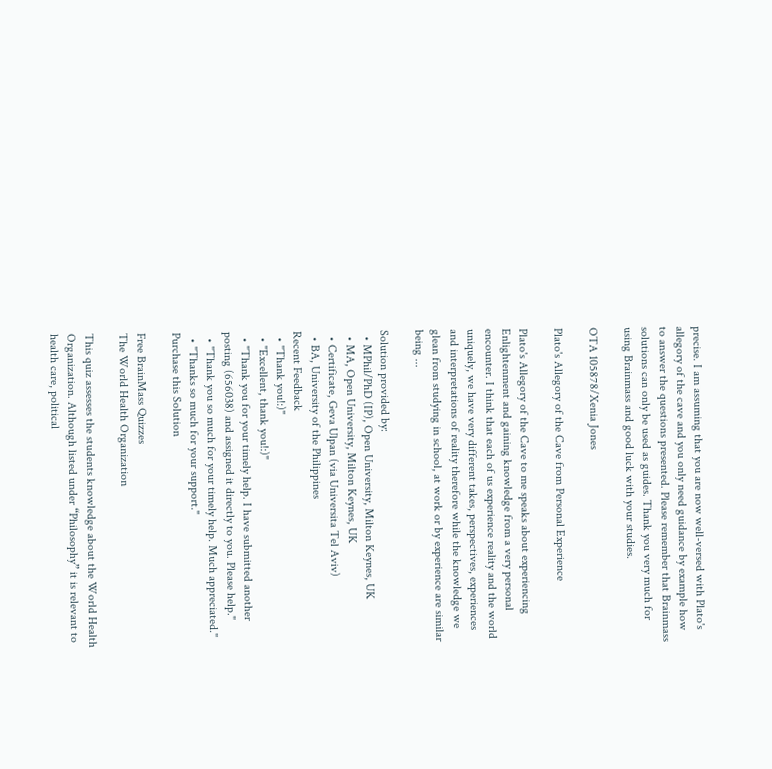precise. I am assuming that you are now well-versed with Plato's allegory of the cave and you only need guidance by example how to answer the questions presented. Please remember that Brainmass solutions can only be used as guides. Thank you very much for using Brainmass and good luck with your studies.

OTA 105878/Xenia Jones

Plato's Allegory of the Cave from Personal Experience

Plato's Allegory of the Cave to me speaks about experiencing Enlightenment and gaining knowledge from a very personal encounter. I think that each of us experience reality and the world uniquely, we have very different takes, perspectives, experiences and interpretations of reality therefore while the knowledge we glean from studying in school, at work or by experience are similar being ...

Solution provided by:
  • MPhil/PhD (IP), Open University, Milton Keynes, UK
  • MA, Open University, Milton Keynes, UK
  • Certificate, Geva Ulpan (via Universita Tel Aviv)
  • BA, University of the Philippines
Recent Feedback
  • "Thank you!:)"
  • "Excellent, thank you!:)"
  • "Thank you for your timely help. I have submitted another posting (656038) and assigned it directly to you. Please help."
  • "Thank you so much for your timely help. Much appreciated."
  • "Thanks so much for your support."
Purchase this Solution

Free BrainMass Quizzes
The World Health Organization

This quiz assesses the students knowledge about the World Health Organization. Although listed under “Philosophy” it is relevant to health care, political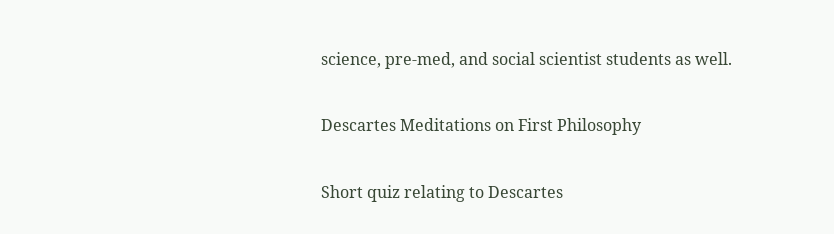science, pre-med, and social scientist students as well.

Descartes Meditations on First Philosophy

Short quiz relating to Descartes